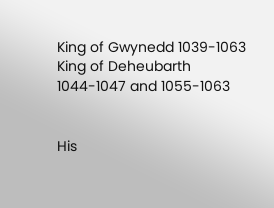King of Gwynedd 1039-1063 King of Deheubarth 1044-1047 and 1055-1063


His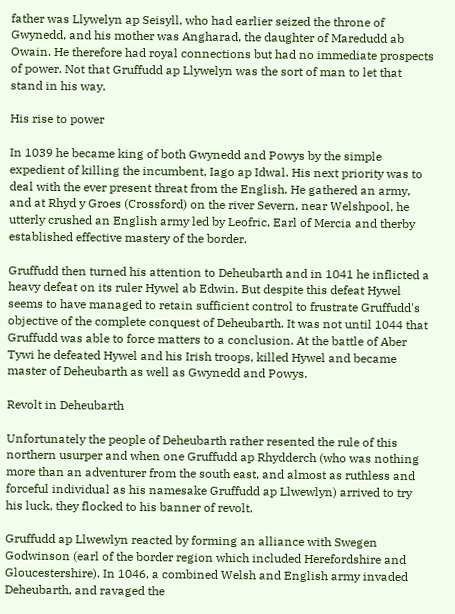father was Llywelyn ap Seisyll, who had earlier seized the throne of Gwynedd, and his mother was Angharad, the daughter of Maredudd ab Owain. He therefore had royal connections but had no immediate prospects of power. Not that Gruffudd ap Llywelyn was the sort of man to let that stand in his way.

His rise to power

In 1039 he became king of both Gwynedd and Powys by the simple expedient of killing the incumbent, Iago ap Idwal. His next priority was to deal with the ever present threat from the English. He gathered an army, and at Rhyd y Groes (Crossford) on the river Severn, near Welshpool, he utterly crushed an English army led by Leofric, Earl of Mercia and therby established effective mastery of the border.

Gruffudd then turned his attention to Deheubarth and in 1041 he inflicted a heavy defeat on its ruler Hywel ab Edwin. But despite this defeat Hywel seems to have managed to retain sufficient control to frustrate Gruffudd's objective of the complete conquest of Deheubarth. It was not until 1044 that Gruffudd was able to force matters to a conclusion. At the battle of Aber Tywi he defeated Hywel and his Irish troops, killed Hywel and became master of Deheubarth as well as Gwynedd and Powys.

Revolt in Deheubarth

Unfortunately the people of Deheubarth rather resented the rule of this northern usurper and when one Gruffudd ap Rhydderch (who was nothing more than an adventurer from the south east, and almost as ruthless and forceful individual as his namesake Gruffudd ap Llwewlyn) arrived to try his luck, they flocked to his banner of revolt.

Gruffudd ap Llwewlyn reacted by forming an alliance with Swegen Godwinson (earl of the border region which included Herefordshire and Gloucestershire). In 1046, a combined Welsh and English army invaded Deheubarth, and ravaged the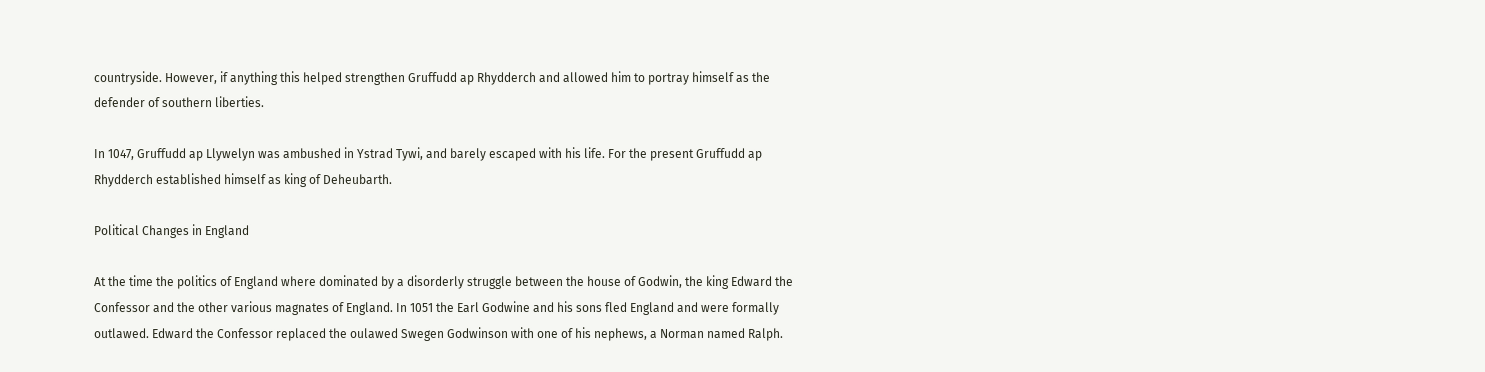countryside. However, if anything this helped strengthen Gruffudd ap Rhydderch and allowed him to portray himself as the defender of southern liberties.

In 1047, Gruffudd ap Llywelyn was ambushed in Ystrad Tywi, and barely escaped with his life. For the present Gruffudd ap Rhydderch established himself as king of Deheubarth.

Political Changes in England

At the time the politics of England where dominated by a disorderly struggle between the house of Godwin, the king Edward the Confessor and the other various magnates of England. In 1051 the Earl Godwine and his sons fled England and were formally outlawed. Edward the Confessor replaced the oulawed Swegen Godwinson with one of his nephews, a Norman named Ralph.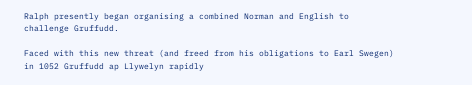Ralph presently began organising a combined Norman and English to challenge Gruffudd.

Faced with this new threat (and freed from his obligations to Earl Swegen) in 1052 Gruffudd ap Llywelyn rapidly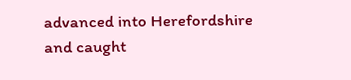advanced into Herefordshire and caught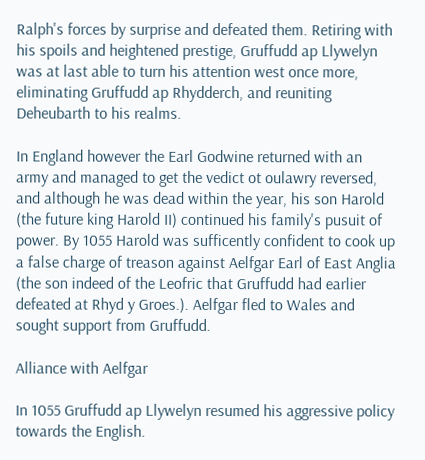Ralph's forces by surprise and defeated them. Retiring with his spoils and heightened prestige, Gruffudd ap Llywelyn was at last able to turn his attention west once more, eliminating Gruffudd ap Rhydderch, and reuniting Deheubarth to his realms.

In England however the Earl Godwine returned with an army and managed to get the vedict ot oulawry reversed, and although he was dead within the year, his son Harold (the future king Harold II) continued his family's pusuit of power. By 1055 Harold was sufficently confident to cook up a false charge of treason against Aelfgar Earl of East Anglia (the son indeed of the Leofric that Gruffudd had earlier defeated at Rhyd y Groes.). Aelfgar fled to Wales and sought support from Gruffudd.

Alliance with Aelfgar

In 1055 Gruffudd ap Llywelyn resumed his aggressive policy towards the English.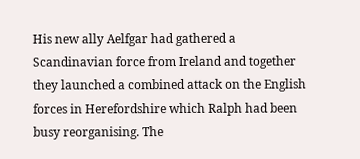His new ally Aelfgar had gathered a Scandinavian force from Ireland and together they launched a combined attack on the English forces in Herefordshire which Ralph had been busy reorganising. The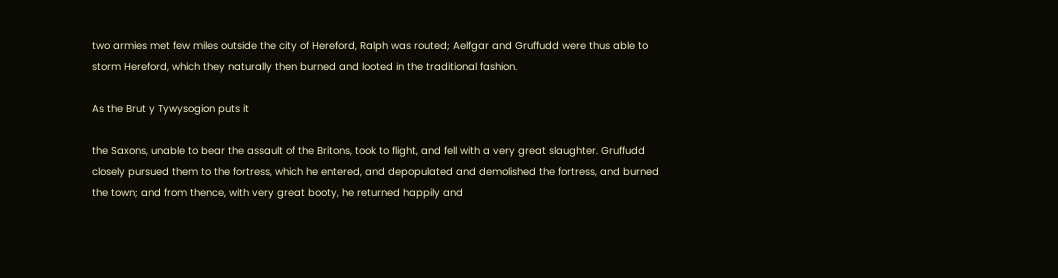two armies met few miles outside the city of Hereford, Ralph was routed; Aelfgar and Gruffudd were thus able to storm Hereford, which they naturally then burned and looted in the traditional fashion.

As the Brut y Tywysogion puts it

the Saxons, unable to bear the assault of the Britons, took to flight, and fell with a very great slaughter. Gruffudd closely pursued them to the fortress, which he entered, and depopulated and demolished the fortress, and burned the town; and from thence, with very great booty, he returned happily and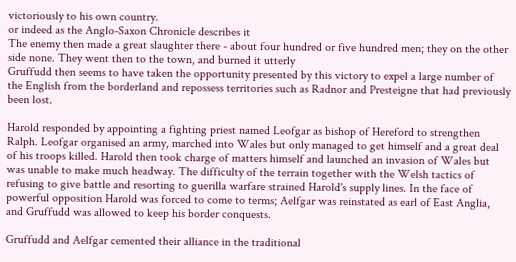victoriously to his own country.
or indeed as the Anglo-Saxon Chronicle describes it
The enemy then made a great slaughter there - about four hundred or five hundred men; they on the other side none. They went then to the town, and burned it utterly
Gruffudd then seems to have taken the opportunity presented by this victory to expel a large number of the English from the borderland and repossess territories such as Radnor and Presteigne that had previously been lost.

Harold responded by appointing a fighting priest named Leofgar as bishop of Hereford to strengthen Ralph. Leofgar organised an army, marched into Wales but only managed to get himself and a great deal of his troops killed. Harold then took charge of matters himself and launched an invasion of Wales but was unable to make much headway. The difficulty of the terrain together with the Welsh tactics of refusing to give battle and resorting to guerilla warfare strained Harold's supply lines. In the face of powerful opposition Harold was forced to come to terms; Aelfgar was reinstated as earl of East Anglia, and Gruffudd was allowed to keep his border conquests.

Gruffudd and Aelfgar cemented their alliance in the traditional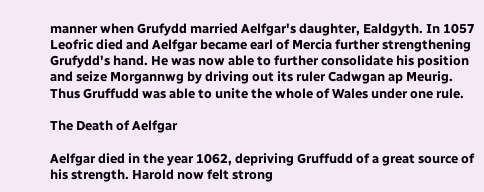manner when Grufydd married Aelfgar's daughter, Ealdgyth. In 1057 Leofric died and Aelfgar became earl of Mercia further strengthening Grufydd's hand. He was now able to further consolidate his position and seize Morgannwg by driving out its ruler Cadwgan ap Meurig. Thus Gruffudd was able to unite the whole of Wales under one rule.

The Death of Aelfgar

Aelfgar died in the year 1062, depriving Gruffudd of a great source of his strength. Harold now felt strong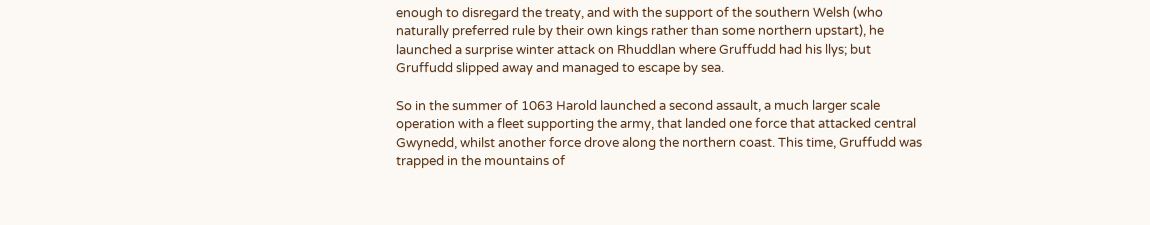enough to disregard the treaty, and with the support of the southern Welsh (who naturally preferred rule by their own kings rather than some northern upstart), he launched a surprise winter attack on Rhuddlan where Gruffudd had his llys; but Gruffudd slipped away and managed to escape by sea.

So in the summer of 1063 Harold launched a second assault, a much larger scale operation with a fleet supporting the army, that landed one force that attacked central Gwynedd, whilst another force drove along the northern coast. This time, Gruffudd was trapped in the mountains of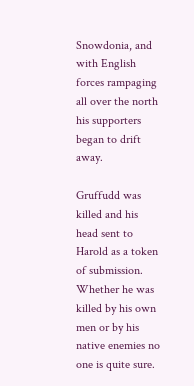Snowdonia, and with English forces rampaging all over the north his supporters began to drift away.

Gruffudd was killed and his head sent to Harold as a token of submission. Whether he was killed by his own men or by his native enemies no one is quite sure.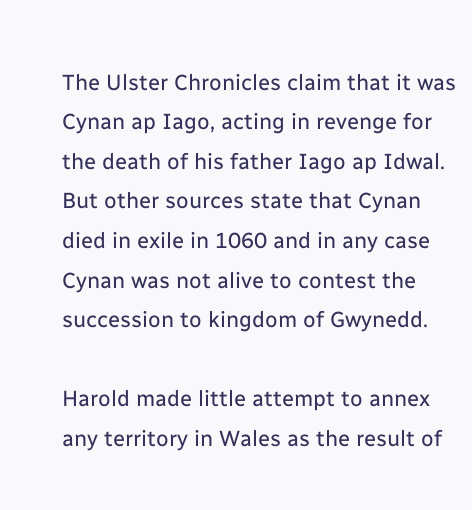The Ulster Chronicles claim that it was Cynan ap Iago, acting in revenge for the death of his father Iago ap Idwal. But other sources state that Cynan died in exile in 1060 and in any case Cynan was not alive to contest the succession to kingdom of Gwynedd.

Harold made little attempt to annex any territory in Wales as the result of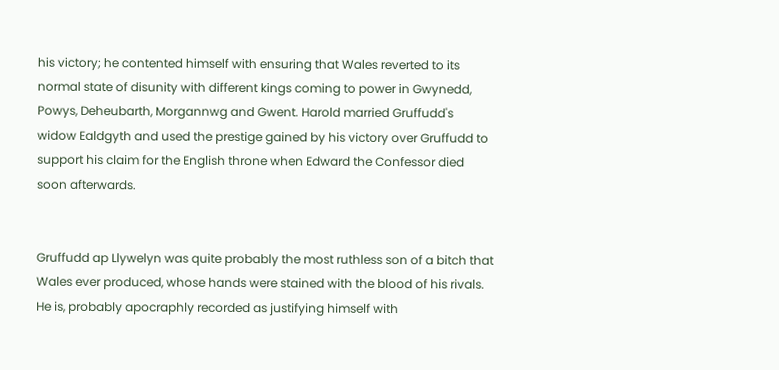his victory; he contented himself with ensuring that Wales reverted to its normal state of disunity with different kings coming to power in Gwynedd, Powys, Deheubarth, Morgannwg and Gwent. Harold married Gruffudd's widow Ealdgyth and used the prestige gained by his victory over Gruffudd to support his claim for the English throne when Edward the Confessor died soon afterwards.


Gruffudd ap Llywelyn was quite probably the most ruthless son of a bitch that Wales ever produced, whose hands were stained with the blood of his rivals. He is, probably apocraphly recorded as justifying himself with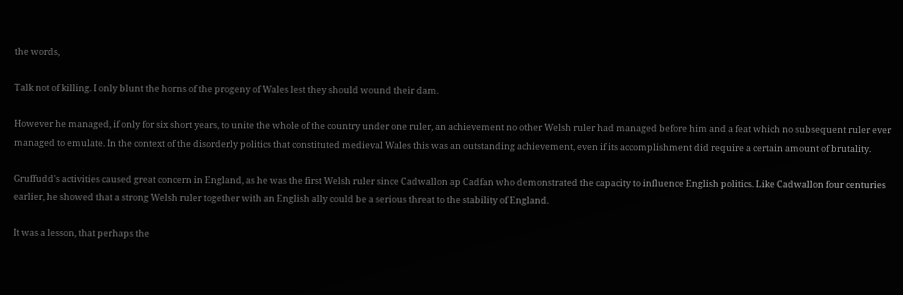the words,

Talk not of killing. I only blunt the horns of the progeny of Wales lest they should wound their dam.

However he managed, if only for six short years, to unite the whole of the country under one ruler, an achievement no other Welsh ruler had managed before him and a feat which no subsequent ruler ever managed to emulate. In the context of the disorderly politics that constituted medieval Wales this was an outstanding achievement, even if its accomplishment did require a certain amount of brutality.

Gruffudd's activities caused great concern in England, as he was the first Welsh ruler since Cadwallon ap Cadfan who demonstrated the capacity to influence English politics. Like Cadwallon four centuries earlier, he showed that a strong Welsh ruler together with an English ally could be a serious threat to the stability of England.

It was a lesson, that perhaps the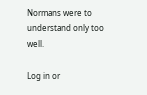Normans were to understand only too well.

Log in or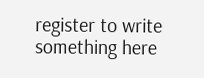register to write something here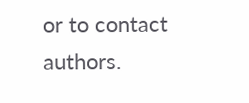or to contact authors.